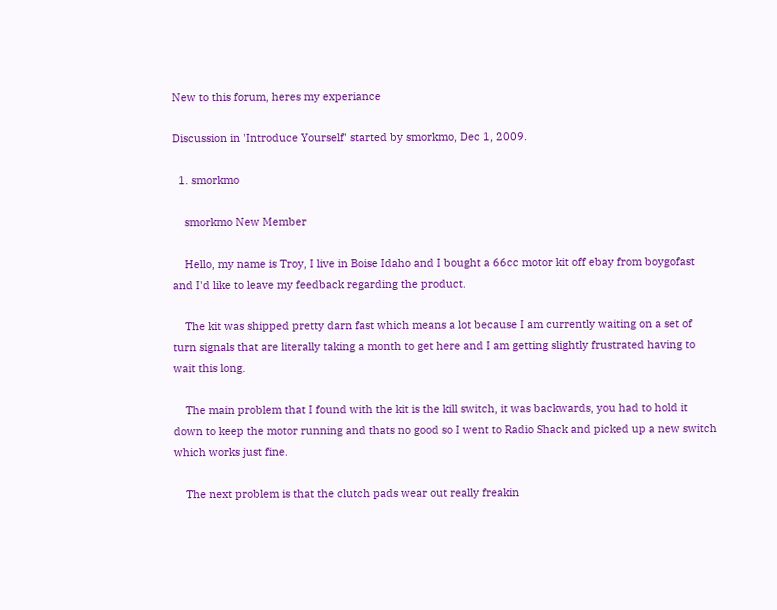New to this forum, heres my experiance

Discussion in 'Introduce Yourself' started by smorkmo, Dec 1, 2009.

  1. smorkmo

    smorkmo New Member

    Hello, my name is Troy, I live in Boise Idaho and I bought a 66cc motor kit off ebay from boygofast and I'd like to leave my feedback regarding the product.

    The kit was shipped pretty darn fast which means a lot because I am currently waiting on a set of turn signals that are literally taking a month to get here and I am getting slightly frustrated having to wait this long.

    The main problem that I found with the kit is the kill switch, it was backwards, you had to hold it down to keep the motor running and thats no good so I went to Radio Shack and picked up a new switch which works just fine.

    The next problem is that the clutch pads wear out really freakin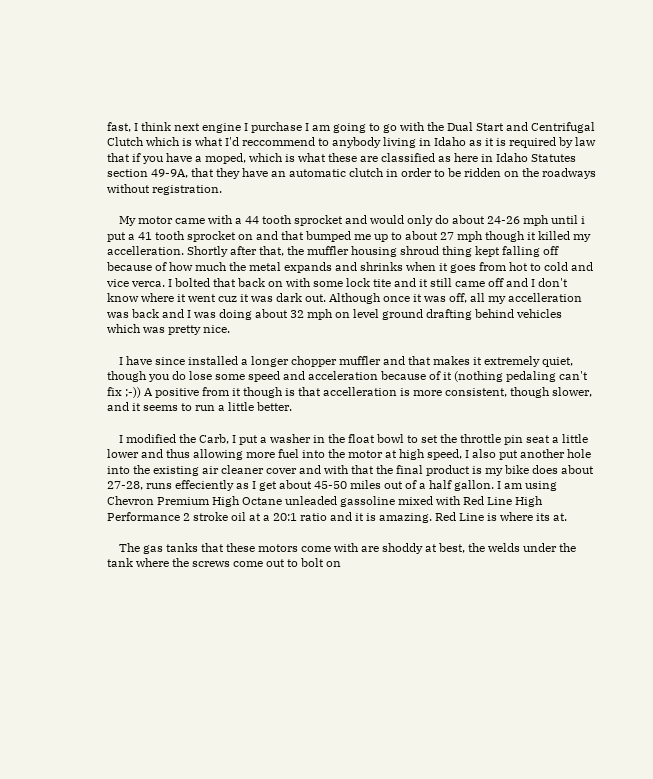fast, I think next engine I purchase I am going to go with the Dual Start and Centrifugal Clutch which is what I'd reccommend to anybody living in Idaho as it is required by law that if you have a moped, which is what these are classified as here in Idaho Statutes section 49-9A, that they have an automatic clutch in order to be ridden on the roadways without registration.

    My motor came with a 44 tooth sprocket and would only do about 24-26 mph until i put a 41 tooth sprocket on and that bumped me up to about 27 mph though it killed my accelleration. Shortly after that, the muffler housing shroud thing kept falling off because of how much the metal expands and shrinks when it goes from hot to cold and vice verca. I bolted that back on with some lock tite and it still came off and I don't know where it went cuz it was dark out. Although once it was off, all my accelleration was back and I was doing about 32 mph on level ground drafting behind vehicles which was pretty nice.

    I have since installed a longer chopper muffler and that makes it extremely quiet, though you do lose some speed and acceleration because of it (nothing pedaling can't fix ;-)) A positive from it though is that accelleration is more consistent, though slower, and it seems to run a little better.

    I modified the Carb, I put a washer in the float bowl to set the throttle pin seat a little lower and thus allowing more fuel into the motor at high speed, I also put another hole into the existing air cleaner cover and with that the final product is my bike does about 27-28, runs effeciently as I get about 45-50 miles out of a half gallon. I am using Chevron Premium High Octane unleaded gassoline mixed with Red Line High Performance 2 stroke oil at a 20:1 ratio and it is amazing. Red Line is where its at.

    The gas tanks that these motors come with are shoddy at best, the welds under the tank where the screws come out to bolt on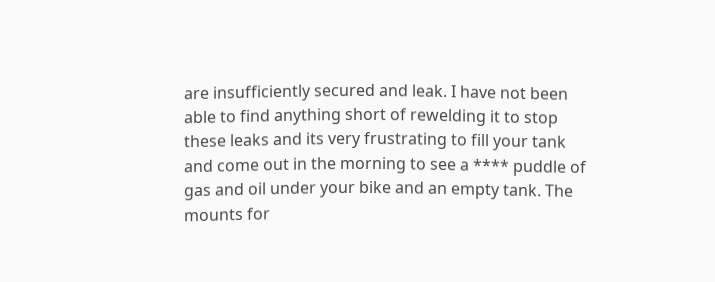are insufficiently secured and leak. I have not been able to find anything short of rewelding it to stop these leaks and its very frustrating to fill your tank and come out in the morning to see a **** puddle of gas and oil under your bike and an empty tank. The mounts for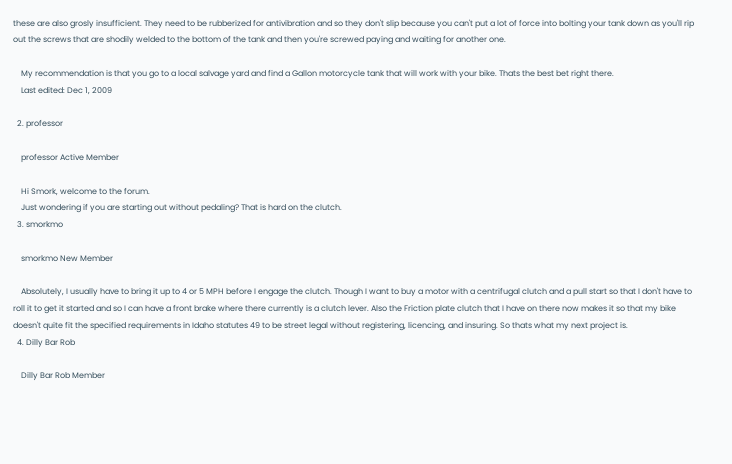these are also grosly insufficient. They need to be rubberized for antivibration and so they don't slip because you can't put a lot of force into bolting your tank down as you'll rip out the screws that are shodily welded to the bottom of the tank and then you're screwed paying and waiting for another one.

    My recommendation is that you go to a local salvage yard and find a Gallon motorcycle tank that will work with your bike. Thats the best bet right there.
    Last edited: Dec 1, 2009

  2. professor

    professor Active Member

    Hi Smork, welcome to the forum.
    Just wondering if you are starting out without pedaling? That is hard on the clutch.
  3. smorkmo

    smorkmo New Member

    Absolutely, I usually have to bring it up to 4 or 5 MPH before I engage the clutch. Though I want to buy a motor with a centrifugal clutch and a pull start so that I don't have to roll it to get it started and so I can have a front brake where there currently is a clutch lever. Also the Friction plate clutch that I have on there now makes it so that my bike doesn't quite fit the specified requirements in Idaho statutes 49 to be street legal without registering, licencing, and insuring. So thats what my next project is.
  4. Dilly Bar Rob

    Dilly Bar Rob Member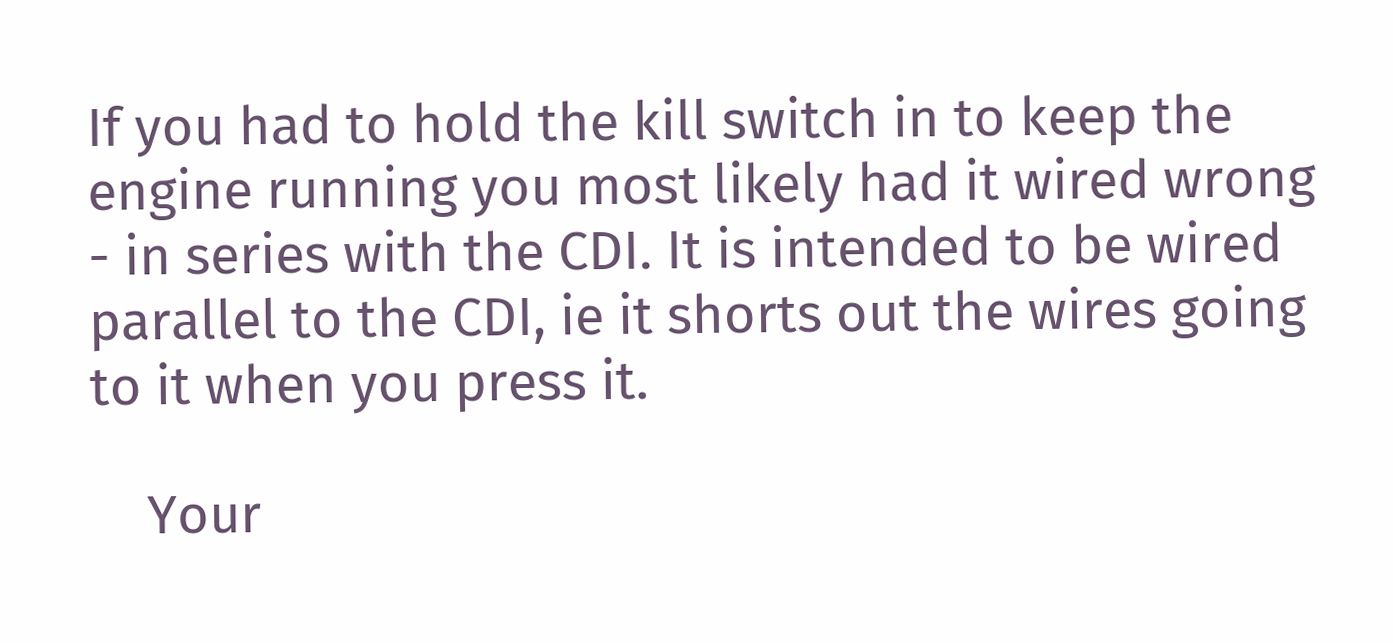If you had to hold the kill switch in to keep the engine running you most likely had it wired wrong - in series with the CDI. It is intended to be wired parallel to the CDI, ie it shorts out the wires going to it when you press it.

    Your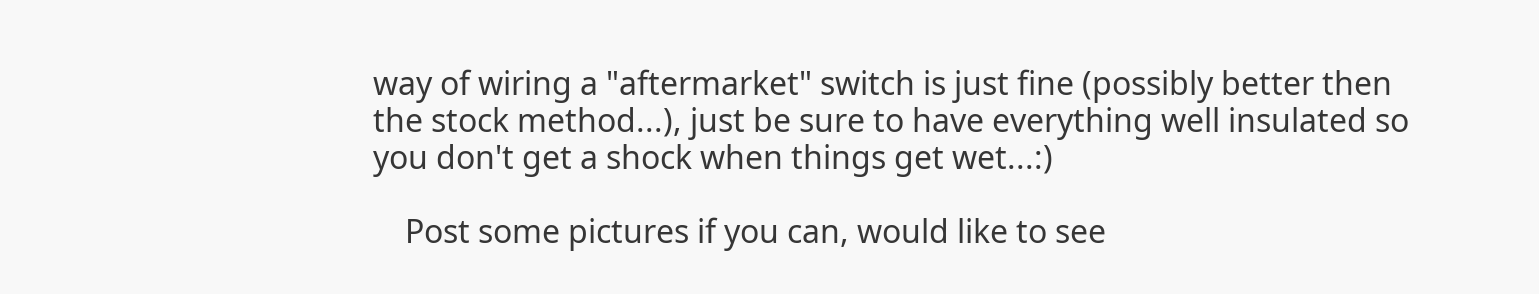way of wiring a "aftermarket" switch is just fine (possibly better then the stock method...), just be sure to have everything well insulated so you don't get a shock when things get wet...:)

    Post some pictures if you can, would like to see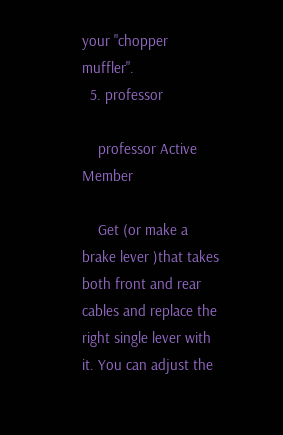your "chopper muffler".
  5. professor

    professor Active Member

    Get (or make a brake lever )that takes both front and rear cables and replace the right single lever with it. You can adjust the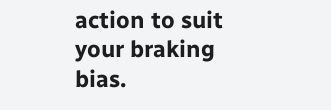action to suit your braking bias.